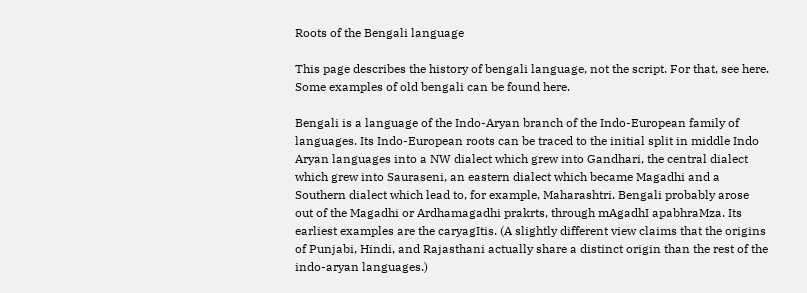Roots of the Bengali language

This page describes the history of bengali language, not the script. For that, see here. Some examples of old bengali can be found here.

Bengali is a language of the Indo-Aryan branch of the Indo-European family of languages. Its Indo-European roots can be traced to the initial split in middle Indo Aryan languages into a NW dialect which grew into Gandhari, the central dialect which grew into Sauraseni, an eastern dialect which became Magadhi and a Southern dialect which lead to, for example, Maharashtri. Bengali probably arose out of the Magadhi or Ardhamagadhi prakrts, through mAgadhI apabhraMza. Its earliest examples are the caryagItis. (A slightly different view claims that the origins of Punjabi, Hindi, and Rajasthani actually share a distinct origin than the rest of the indo-aryan languages.)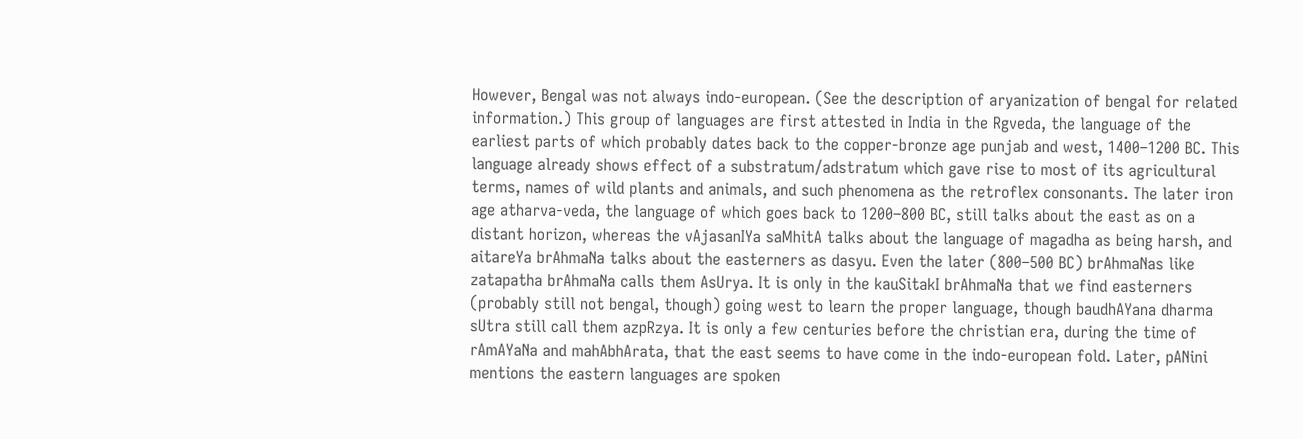However, Bengal was not always indo-european. (See the description of aryanization of bengal for related information.) This group of languages are first attested in India in the Rgveda, the language of the earliest parts of which probably dates back to the copper-bronze age punjab and west, 1400–1200 BC. This language already shows effect of a substratum/adstratum which gave rise to most of its agricultural terms, names of wild plants and animals, and such phenomena as the retroflex consonants. The later iron age atharva-veda, the language of which goes back to 1200–800 BC, still talks about the east as on a distant horizon, whereas the vAjasanIYa saMhitA talks about the language of magadha as being harsh, and aitareYa brAhmaNa talks about the easterners as dasyu. Even the later (800–500 BC) brAhmaNas like zatapatha brAhmaNa calls them AsUrya. It is only in the kauSitakI brAhmaNa that we find easterners (probably still not bengal, though) going west to learn the proper language, though baudhAYana dharma sUtra still call them azpRzya. It is only a few centuries before the christian era, during the time of rAmAYaNa and mahAbhArata, that the east seems to have come in the indo-european fold. Later, pANini mentions the eastern languages are spoken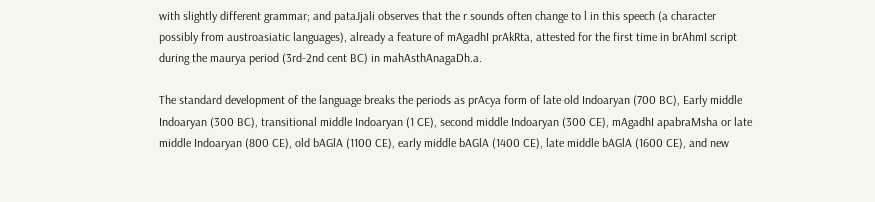with slightly different grammar; and pataJjali observes that the r sounds often change to l in this speech (a character possibly from austroasiatic languages), already a feature of mAgadhI prAkRta, attested for the first time in brAhmI script during the maurya period (3rd-2nd cent BC) in mahAsthAnagaDh.a.

The standard development of the language breaks the periods as prAcya form of late old Indoaryan (700 BC), Early middle Indoaryan (300 BC), transitional middle Indoaryan (1 CE), second middle Indoaryan (300 CE), mAgadhI apabraMsha or late middle Indoaryan (800 CE), old bAGlA (1100 CE), early middle bAGlA (1400 CE), late middle bAGlA (1600 CE), and new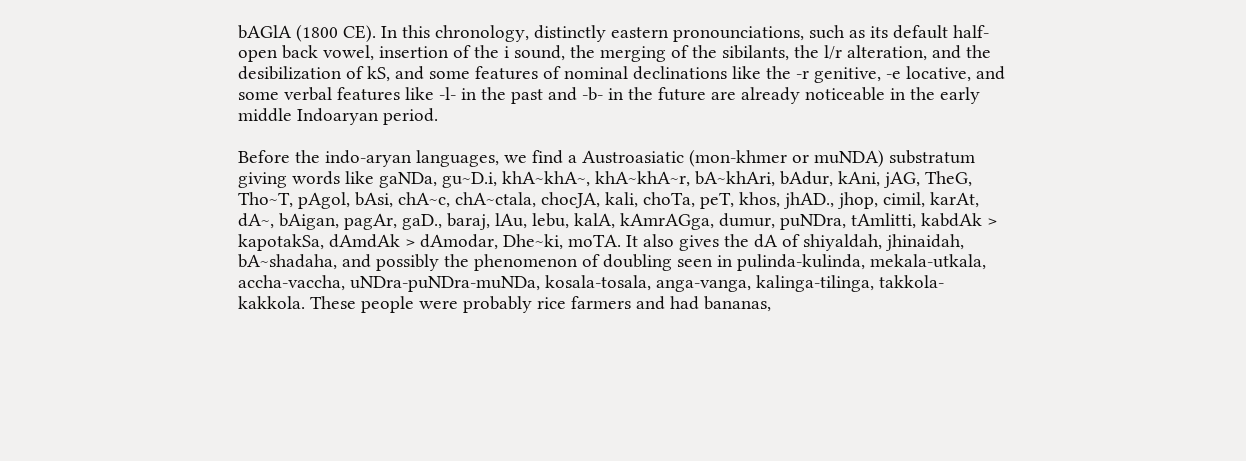bAGlA (1800 CE). In this chronology, distinctly eastern pronounciations, such as its default half-open back vowel, insertion of the i sound, the merging of the sibilants, the l/r alteration, and the desibilization of kS, and some features of nominal declinations like the -r genitive, -e locative, and some verbal features like -l- in the past and -b- in the future are already noticeable in the early middle Indoaryan period.

Before the indo-aryan languages, we find a Austroasiatic (mon-khmer or muNDA) substratum giving words like gaNDa, gu~D.i, khA~khA~, khA~khA~r, bA~khAri, bAdur, kAni, jAG, TheG, Tho~T, pAgol, bAsi, chA~c, chA~ctala, chocJA, kali, choTa, peT, khos, jhAD., jhop, cimil, karAt, dA~, bAigan, pagAr, gaD., baraj, lAu, lebu, kalA, kAmrAGga, dumur, puNDra, tAmlitti, kabdAk > kapotakSa, dAmdAk > dAmodar, Dhe~ki, moTA. It also gives the dA of shiyaldah, jhinaidah, bA~shadaha, and possibly the phenomenon of doubling seen in pulinda-kulinda, mekala-utkala, accha-vaccha, uNDra-puNDra-muNDa, kosala-tosala, anga-vanga, kalinga-tilinga, takkola-kakkola. These people were probably rice farmers and had bananas,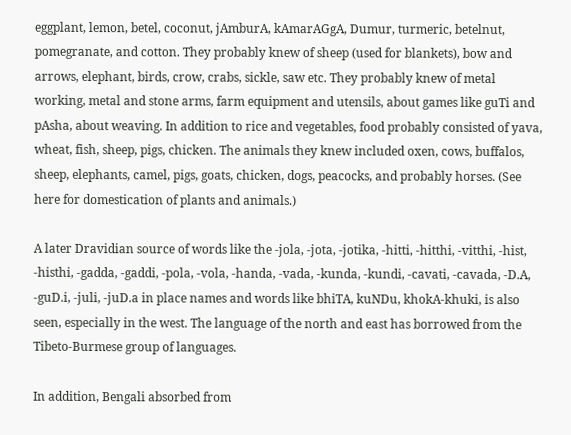eggplant, lemon, betel, coconut, jAmburA, kAmarAGgA, Dumur, turmeric, betelnut, pomegranate, and cotton. They probably knew of sheep (used for blankets), bow and arrows, elephant, birds, crow, crabs, sickle, saw etc. They probably knew of metal working, metal and stone arms, farm equipment and utensils, about games like guTi and pAsha, about weaving. In addition to rice and vegetables, food probably consisted of yava, wheat, fish, sheep, pigs, chicken. The animals they knew included oxen, cows, buffalos, sheep, elephants, camel, pigs, goats, chicken, dogs, peacocks, and probably horses. (See here for domestication of plants and animals.)

A later Dravidian source of words like the -jola, -jota, -jotika, -hitti, -hitthi, -vitthi, -hist, -histhi, -gadda, -gaddi, -pola, -vola, -handa, -vada, -kunda, -kundi, -cavati, -cavada, -D.A, -guD.i, -juli, -juD.a in place names and words like bhiTA, kuNDu, khokA-khuki, is also seen, especially in the west. The language of the north and east has borrowed from the Tibeto-Burmese group of languages.

In addition, Bengali absorbed from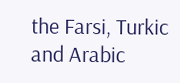the Farsi, Turkic and Arabic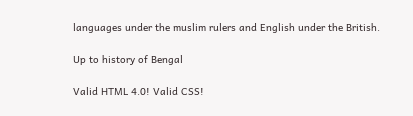languages under the muslim rulers and English under the British.

Up to history of Bengal

Valid HTML 4.0! Valid CSS!